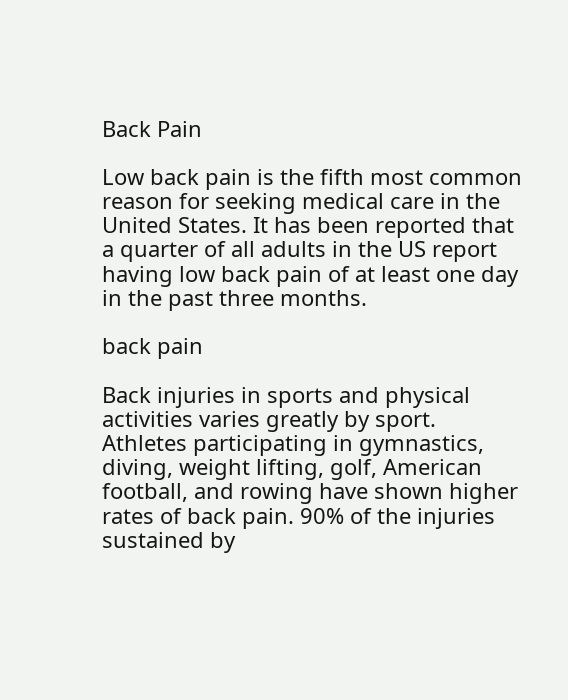Back Pain

Low back pain is the fifth most common reason for seeking medical care in the United States. It has been reported that a quarter of all adults in the US report having low back pain of at least one day in the past three months.

back pain

Back injuries in sports and physical activities varies greatly by sport.  Athletes participating in gymnastics, diving, weight lifting, golf, American football, and rowing have shown higher rates of back pain. 90% of the injuries sustained by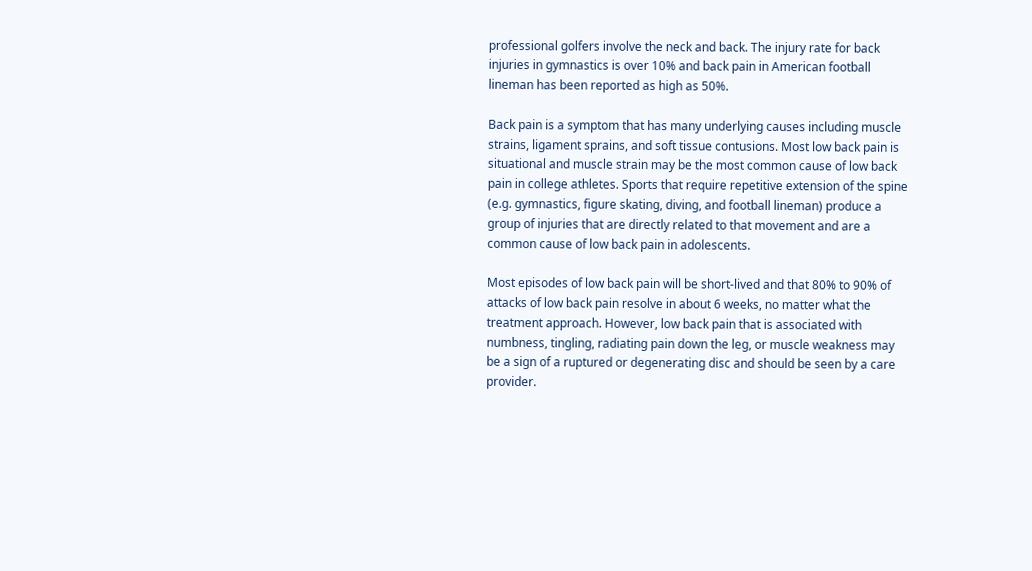professional golfers involve the neck and back. The injury rate for back injuries in gymnastics is over 10% and back pain in American football lineman has been reported as high as 50%.

Back pain is a symptom that has many underlying causes including muscle strains, ligament sprains, and soft tissue contusions. Most low back pain is situational and muscle strain may be the most common cause of low back pain in college athletes. Sports that require repetitive extension of the spine (e.g. gymnastics, figure skating, diving, and football lineman) produce a group of injuries that are directly related to that movement and are a common cause of low back pain in adolescents.

Most episodes of low back pain will be short-lived and that 80% to 90% of attacks of low back pain resolve in about 6 weeks, no matter what the treatment approach. However, low back pain that is associated with numbness, tingling, radiating pain down the leg, or muscle weakness may be a sign of a ruptured or degenerating disc and should be seen by a care provider.